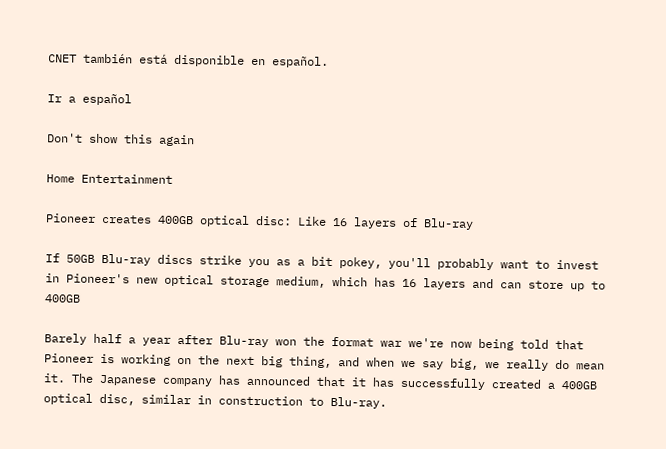CNET también está disponible en español.

Ir a español

Don't show this again

Home Entertainment

Pioneer creates 400GB optical disc: Like 16 layers of Blu-ray

If 50GB Blu-ray discs strike you as a bit pokey, you'll probably want to invest in Pioneer's new optical storage medium, which has 16 layers and can store up to 400GB

Barely half a year after Blu-ray won the format war we're now being told that Pioneer is working on the next big thing, and when we say big, we really do mean it. The Japanese company has announced that it has successfully created a 400GB optical disc, similar in construction to Blu-ray.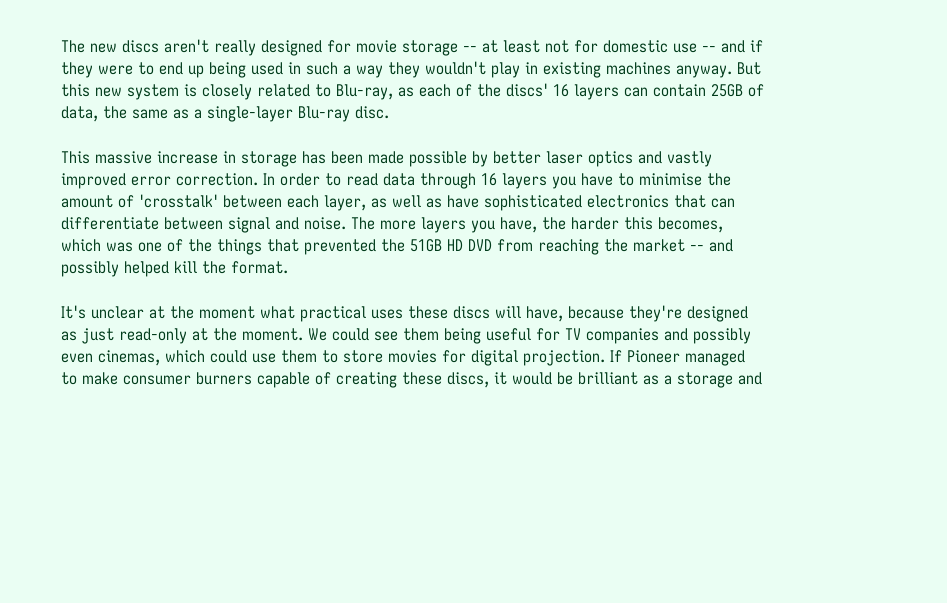The new discs aren't really designed for movie storage -- at least not for domestic use -- and if they were to end up being used in such a way they wouldn't play in existing machines anyway. But this new system is closely related to Blu-ray, as each of the discs' 16 layers can contain 25GB of data, the same as a single-layer Blu-ray disc.

This massive increase in storage has been made possible by better laser optics and vastly improved error correction. In order to read data through 16 layers you have to minimise the amount of 'crosstalk' between each layer, as well as have sophisticated electronics that can differentiate between signal and noise. The more layers you have, the harder this becomes, which was one of the things that prevented the 51GB HD DVD from reaching the market -- and possibly helped kill the format.

It's unclear at the moment what practical uses these discs will have, because they're designed as just read-only at the moment. We could see them being useful for TV companies and possibly even cinemas, which could use them to store movies for digital projection. If Pioneer managed to make consumer burners capable of creating these discs, it would be brilliant as a storage and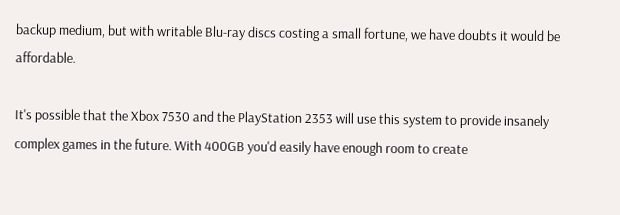backup medium, but with writable Blu-ray discs costing a small fortune, we have doubts it would be affordable.

It's possible that the Xbox 7530 and the PlayStation 2353 will use this system to provide insanely complex games in the future. With 400GB you'd easily have enough room to create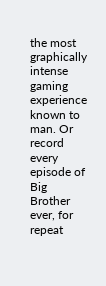the most graphically intense gaming experience known to man. Or record every episode of Big Brother ever, for repeat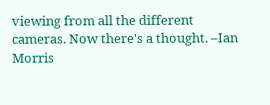viewing from all the different cameras. Now there's a thought. –Ian Morris